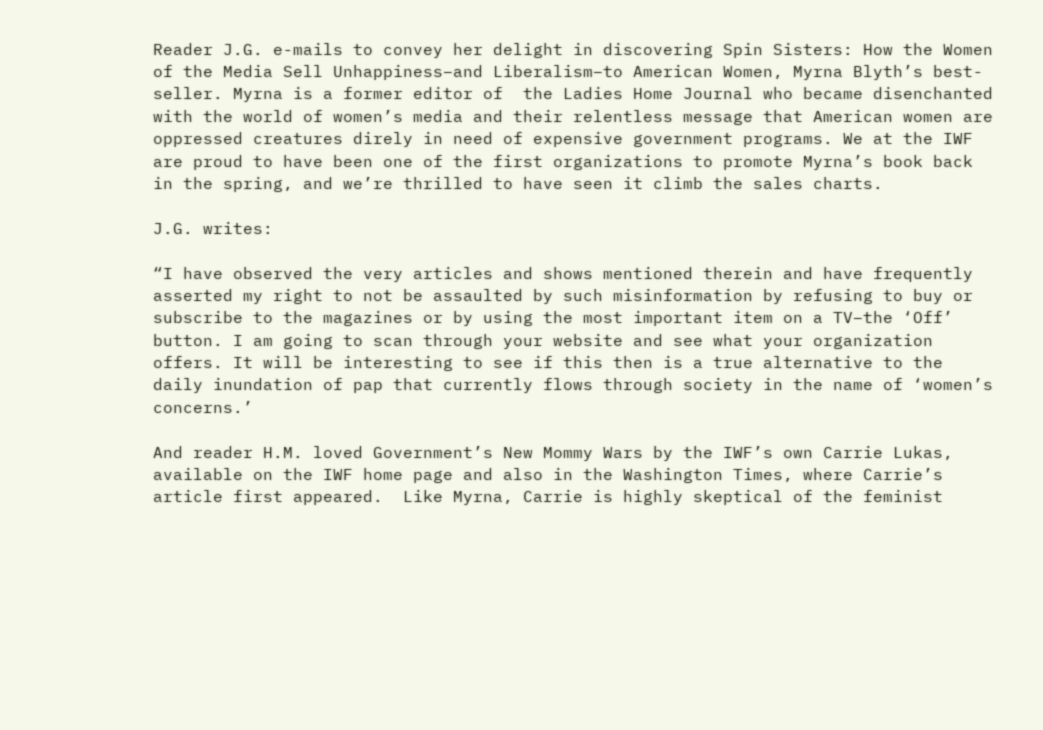Reader J.G. e-mails to convey her delight in discovering Spin Sisters: How the Women of the Media Sell Unhappiness–and Liberalism–to American Women, Myrna Blyth’s best-seller. Myrna is a former editor of  the Ladies Home Journal who became disenchanted with the world of women’s media and their relentless message that American women are oppressed creatures direly in need of expensive government programs. We at the IWF are proud to have been one of the first organizations to promote Myrna’s book back in the spring, and we’re thrilled to have seen it climb the sales charts.

J.G. writes:

“I have observed the very articles and shows mentioned therein and have frequently asserted my right to not be assaulted by such misinformation by refusing to buy or subscribe to the magazines or by using the most important item on a TV–the ‘Off’ button. I am going to scan through your website and see what your organization offers. It will be interesting to see if this then is a true alternative to the daily inundation of pap that currently flows through society in the name of ‘women’s concerns.’

And reader H.M. loved Government’s New Mommy Wars by the IWF’s own Carrie Lukas, available on the IWF home page and also in the Washington Times, where Carrie’s article first appeared.  Like Myrna, Carrie is highly skeptical of the feminist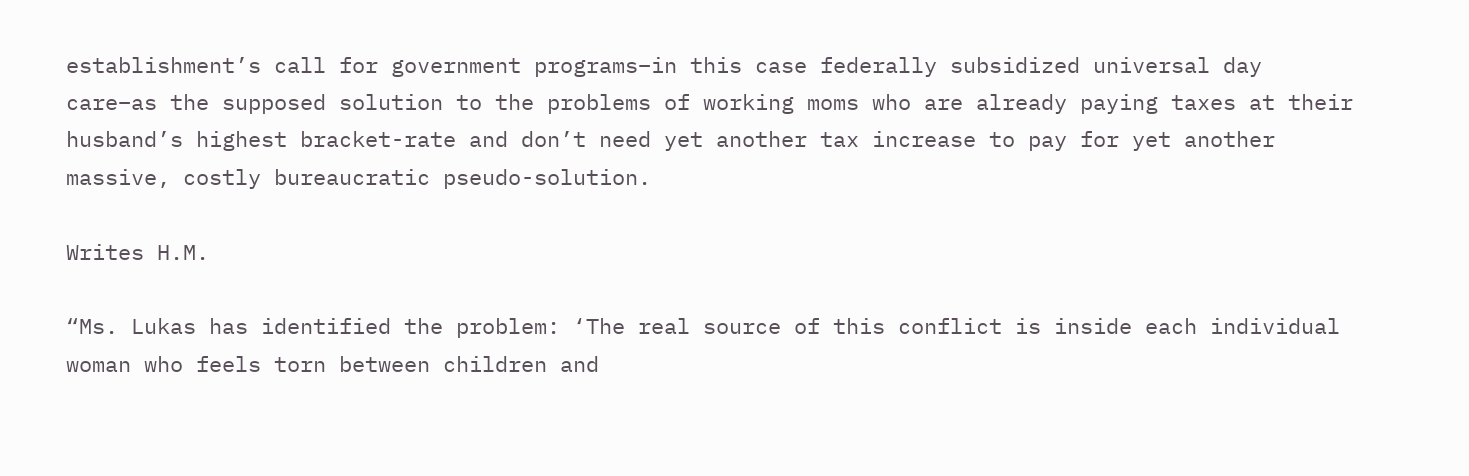establishment’s call for government programs–in this case federally subsidized universal day care–as the supposed solution to the problems of working moms who are already paying taxes at their husband’s highest bracket-rate and don’t need yet another tax increase to pay for yet another massive, costly bureaucratic pseudo-solution.

Writes H.M.

“Ms. Lukas has identified the problem: ‘The real source of this conflict is inside each individual woman who feels torn between children and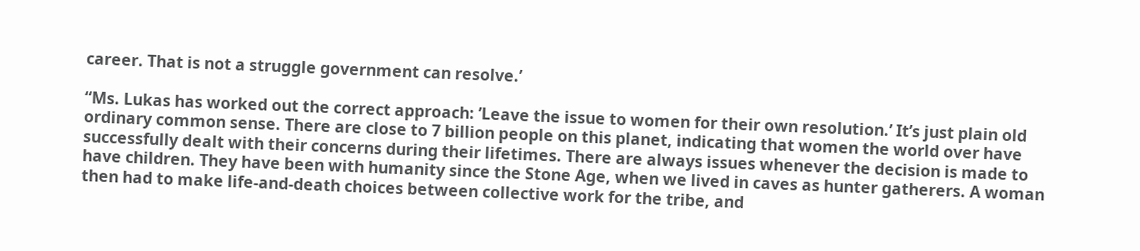career. That is not a struggle government can resolve.’

“Ms. Lukas has worked out the correct approach: ’Leave the issue to women for their own resolution.’ It’s just plain old ordinary common sense. There are close to 7 billion people on this planet, indicating that women the world over have successfully dealt with their concerns during their lifetimes. There are always issues whenever the decision is made to have children. They have been with humanity since the Stone Age, when we lived in caves as hunter gatherers. A woman then had to make life-and-death choices between collective work for the tribe, and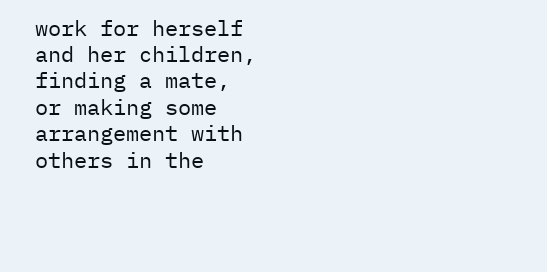work for herself and her children, finding a mate, or making some arrangement with others in the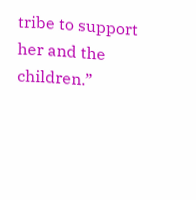tribe to support her and the children.”